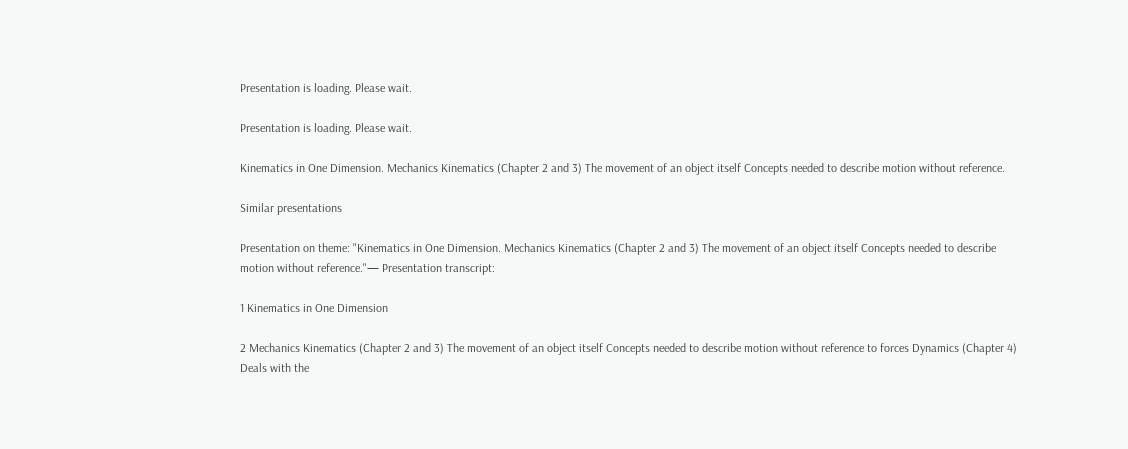Presentation is loading. Please wait.

Presentation is loading. Please wait.

Kinematics in One Dimension. Mechanics Kinematics (Chapter 2 and 3) The movement of an object itself Concepts needed to describe motion without reference.

Similar presentations

Presentation on theme: "Kinematics in One Dimension. Mechanics Kinematics (Chapter 2 and 3) The movement of an object itself Concepts needed to describe motion without reference."— Presentation transcript:

1 Kinematics in One Dimension

2 Mechanics Kinematics (Chapter 2 and 3) The movement of an object itself Concepts needed to describe motion without reference to forces Dynamics (Chapter 4) Deals with the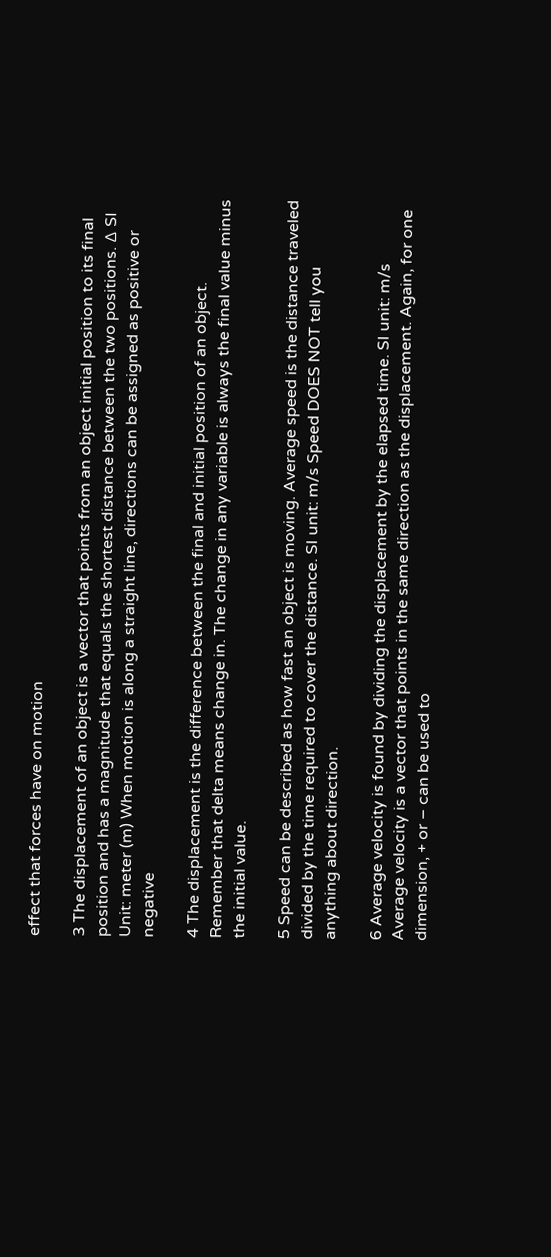effect that forces have on motion

3 The displacement of an object is a vector that points from an object initial position to its final position and has a magnitude that equals the shortest distance between the two positions. ∆ SI Unit: meter (m) When motion is along a straight line, directions can be assigned as positive or negative

4 The displacement is the difference between the final and initial position of an object. Remember that delta means change in. The change in any variable is always the final value minus the initial value.

5 Speed can be described as how fast an object is moving. Average speed is the distance traveled divided by the time required to cover the distance. SI unit: m/s Speed DOES NOT tell you anything about direction.

6 Average velocity is found by dividing the displacement by the elapsed time. SI unit: m/s Average velocity is a vector that points in the same direction as the displacement. Again, for one dimension, + or – can be used to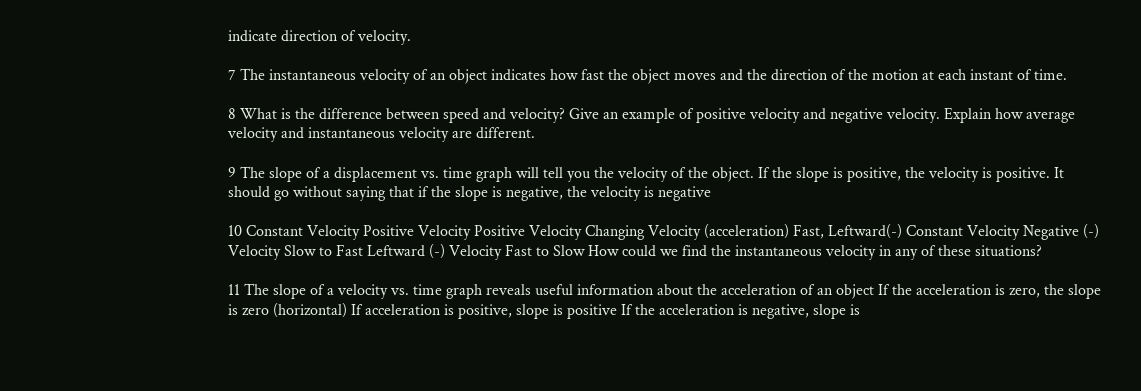indicate direction of velocity.

7 The instantaneous velocity of an object indicates how fast the object moves and the direction of the motion at each instant of time.

8 What is the difference between speed and velocity? Give an example of positive velocity and negative velocity. Explain how average velocity and instantaneous velocity are different.

9 The slope of a displacement vs. time graph will tell you the velocity of the object. If the slope is positive, the velocity is positive. It should go without saying that if the slope is negative, the velocity is negative

10 Constant Velocity Positive Velocity Positive Velocity Changing Velocity (acceleration) Fast, Leftward(-) Constant Velocity Negative (-) Velocity Slow to Fast Leftward (-) Velocity Fast to Slow How could we find the instantaneous velocity in any of these situations?

11 The slope of a velocity vs. time graph reveals useful information about the acceleration of an object If the acceleration is zero, the slope is zero (horizontal) If acceleration is positive, slope is positive If the acceleration is negative, slope is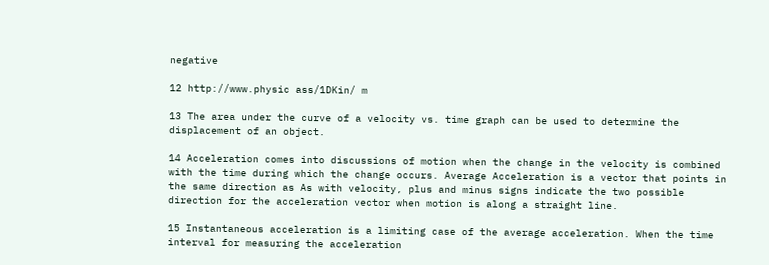negative

12 http://www.physic ass/1DKin/ m

13 The area under the curve of a velocity vs. time graph can be used to determine the displacement of an object.

14 Acceleration comes into discussions of motion when the change in the velocity is combined with the time during which the change occurs. Average Acceleration is a vector that points in the same direction as As with velocity, plus and minus signs indicate the two possible direction for the acceleration vector when motion is along a straight line.

15 Instantaneous acceleration is a limiting case of the average acceleration. When the time interval for measuring the acceleration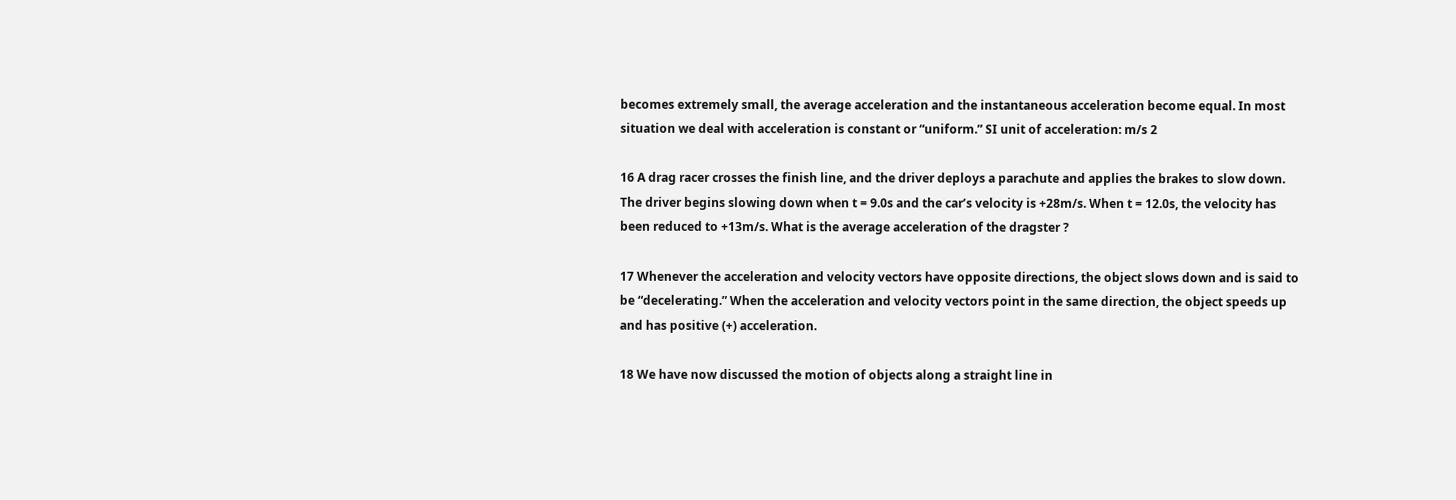becomes extremely small, the average acceleration and the instantaneous acceleration become equal. In most situation we deal with acceleration is constant or “uniform.” SI unit of acceleration: m/s 2

16 A drag racer crosses the finish line, and the driver deploys a parachute and applies the brakes to slow down. The driver begins slowing down when t = 9.0s and the car’s velocity is +28m/s. When t = 12.0s, the velocity has been reduced to +13m/s. What is the average acceleration of the dragster ?

17 Whenever the acceleration and velocity vectors have opposite directions, the object slows down and is said to be “decelerating.” When the acceleration and velocity vectors point in the same direction, the object speeds up and has positive (+) acceleration.

18 We have now discussed the motion of objects along a straight line in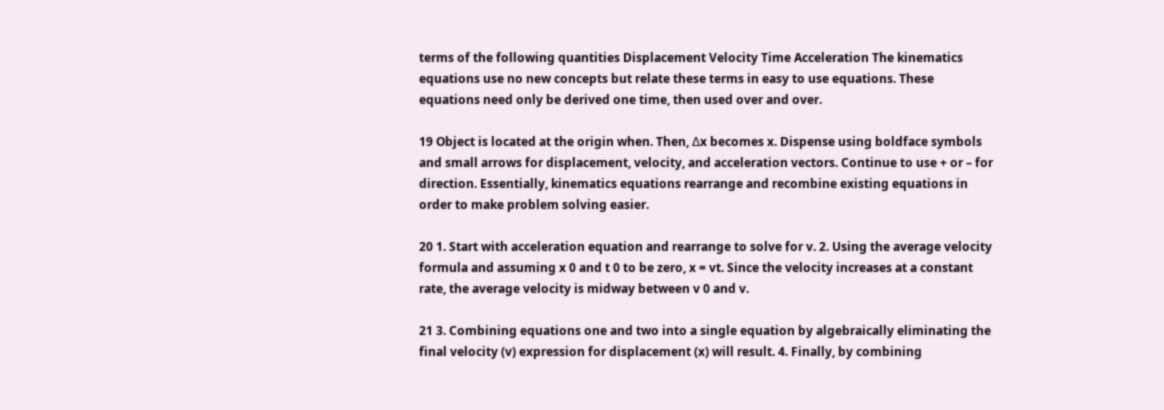terms of the following quantities Displacement Velocity Time Acceleration The kinematics equations use no new concepts but relate these terms in easy to use equations. These equations need only be derived one time, then used over and over.

19 Object is located at the origin when. Then, ∆x becomes x. Dispense using boldface symbols and small arrows for displacement, velocity, and acceleration vectors. Continue to use + or – for direction. Essentially, kinematics equations rearrange and recombine existing equations in order to make problem solving easier.

20 1. Start with acceleration equation and rearrange to solve for v. 2. Using the average velocity formula and assuming x 0 and t 0 to be zero, x = vt. Since the velocity increases at a constant rate, the average velocity is midway between v 0 and v.

21 3. Combining equations one and two into a single equation by algebraically eliminating the final velocity (v) expression for displacement (x) will result. 4. Finally, by combining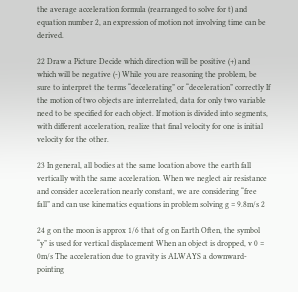the average acceleration formula (rearranged to solve for t) and equation number 2, an expression of motion not involving time can be derived.

22 Draw a Picture Decide which direction will be positive (+) and which will be negative (-) While you are reasoning the problem, be sure to interpret the terms “decelerating” or “deceleration” correctly If the motion of two objects are interrelated, data for only two variable need to be specified for each object. If motion is divided into segments, with different acceleration, realize that final velocity for one is initial velocity for the other.

23 In general, all bodies at the same location above the earth fall vertically with the same acceleration. When we neglect air resistance and consider acceleration nearly constant, we are considering “free fall” and can use kinematics equations in problem solving g = 9.8m/s 2

24 g on the moon is approx 1/6 that of g on Earth Often, the symbol “y” is used for vertical displacement When an object is dropped, v 0 = 0m/s The acceleration due to gravity is ALWAYS a downward-pointing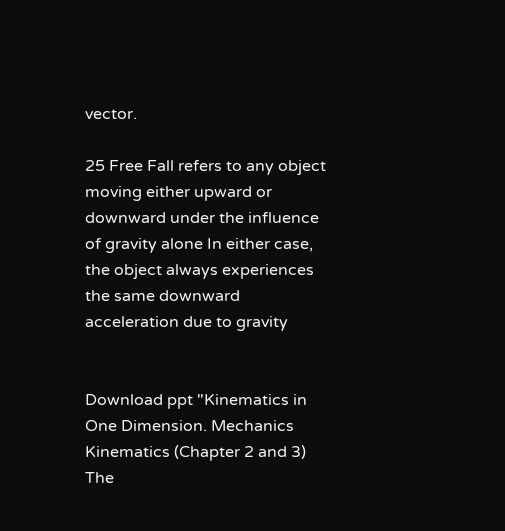vector.

25 Free Fall refers to any object moving either upward or downward under the influence of gravity alone In either case, the object always experiences the same downward acceleration due to gravity


Download ppt "Kinematics in One Dimension. Mechanics Kinematics (Chapter 2 and 3) The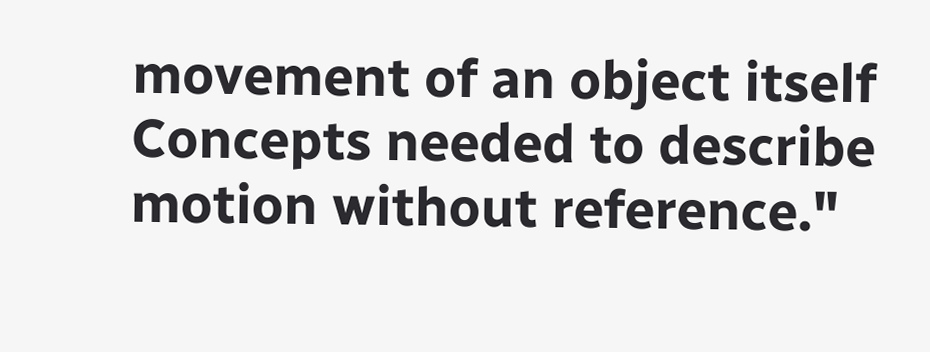movement of an object itself Concepts needed to describe motion without reference."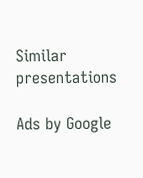Similar presentations

Ads by Google